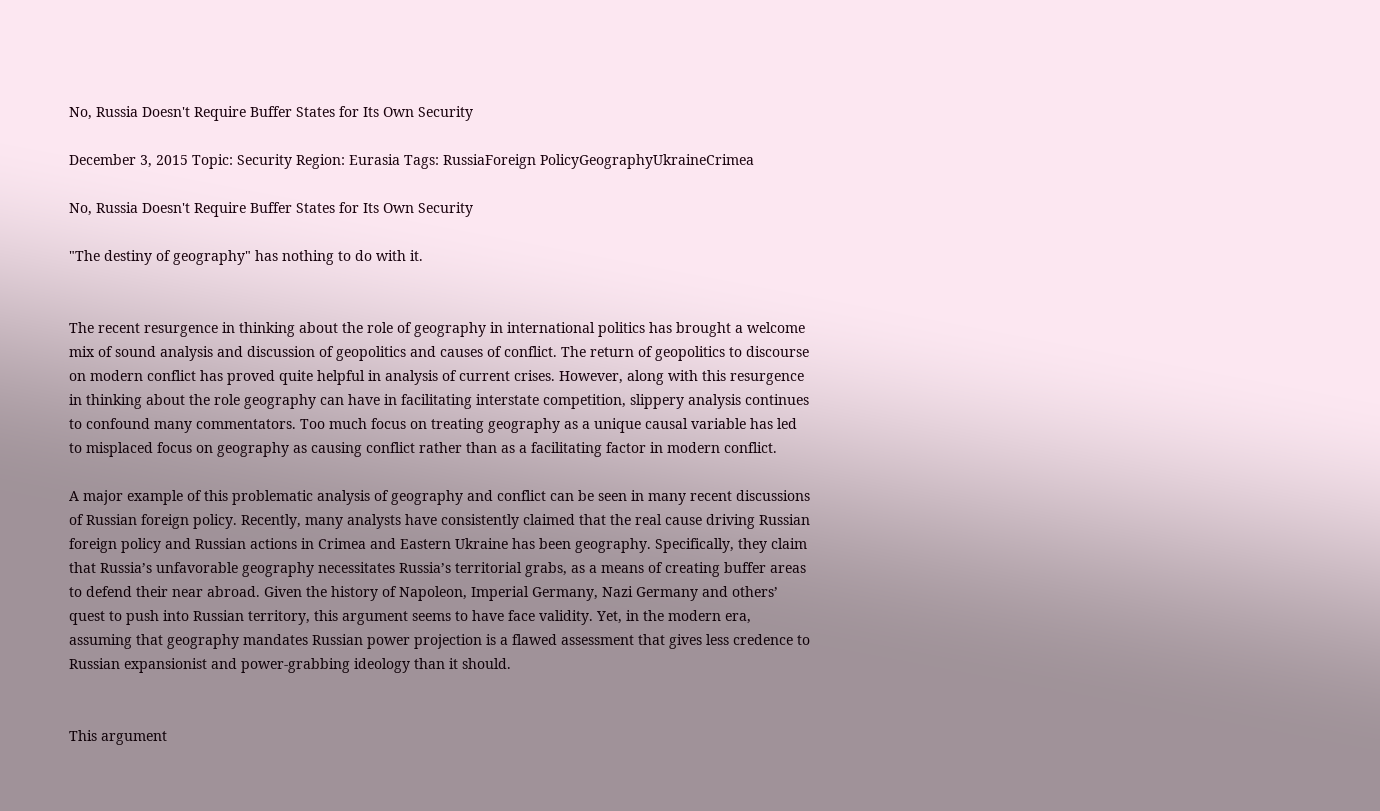No, Russia Doesn't Require Buffer States for Its Own Security

December 3, 2015 Topic: Security Region: Eurasia Tags: RussiaForeign PolicyGeographyUkraineCrimea

No, Russia Doesn't Require Buffer States for Its Own Security

"The destiny of geography" has nothing to do with it.


The recent resurgence in thinking about the role of geography in international politics has brought a welcome mix of sound analysis and discussion of geopolitics and causes of conflict. The return of geopolitics to discourse on modern conflict has proved quite helpful in analysis of current crises. However, along with this resurgence in thinking about the role geography can have in facilitating interstate competition, slippery analysis continues to confound many commentators. Too much focus on treating geography as a unique causal variable has led to misplaced focus on geography as causing conflict rather than as a facilitating factor in modern conflict.

A major example of this problematic analysis of geography and conflict can be seen in many recent discussions of Russian foreign policy. Recently, many analysts have consistently claimed that the real cause driving Russian foreign policy and Russian actions in Crimea and Eastern Ukraine has been geography. Specifically, they claim that Russia’s unfavorable geography necessitates Russia’s territorial grabs, as a means of creating buffer areas to defend their near abroad. Given the history of Napoleon, Imperial Germany, Nazi Germany and others’ quest to push into Russian territory, this argument seems to have face validity. Yet, in the modern era, assuming that geography mandates Russian power projection is a flawed assessment that gives less credence to Russian expansionist and power-grabbing ideology than it should.


This argument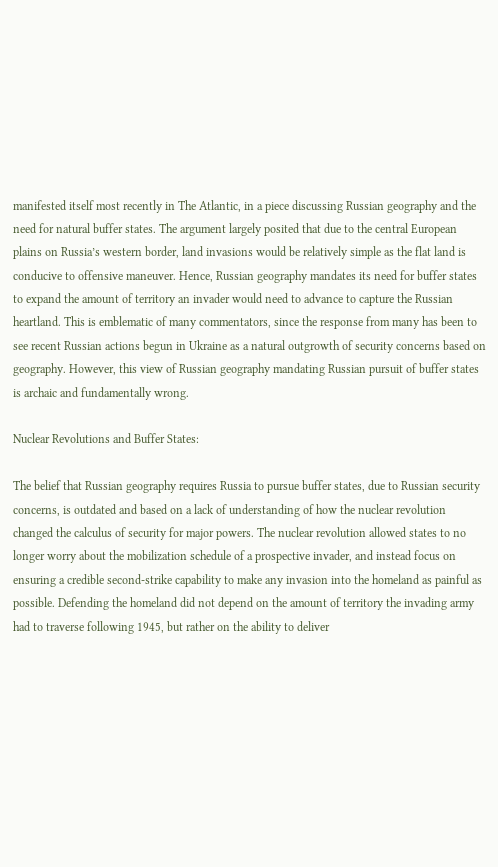manifested itself most recently in The Atlantic, in a piece discussing Russian geography and the need for natural buffer states. The argument largely posited that due to the central European plains on Russia’s western border, land invasions would be relatively simple as the flat land is conducive to offensive maneuver. Hence, Russian geography mandates its need for buffer states to expand the amount of territory an invader would need to advance to capture the Russian heartland. This is emblematic of many commentators, since the response from many has been to see recent Russian actions begun in Ukraine as a natural outgrowth of security concerns based on geography. However, this view of Russian geography mandating Russian pursuit of buffer states is archaic and fundamentally wrong.

Nuclear Revolutions and Buffer States:

The belief that Russian geography requires Russia to pursue buffer states, due to Russian security concerns, is outdated and based on a lack of understanding of how the nuclear revolution changed the calculus of security for major powers. The nuclear revolution allowed states to no longer worry about the mobilization schedule of a prospective invader, and instead focus on ensuring a credible second-strike capability to make any invasion into the homeland as painful as possible. Defending the homeland did not depend on the amount of territory the invading army had to traverse following 1945, but rather on the ability to deliver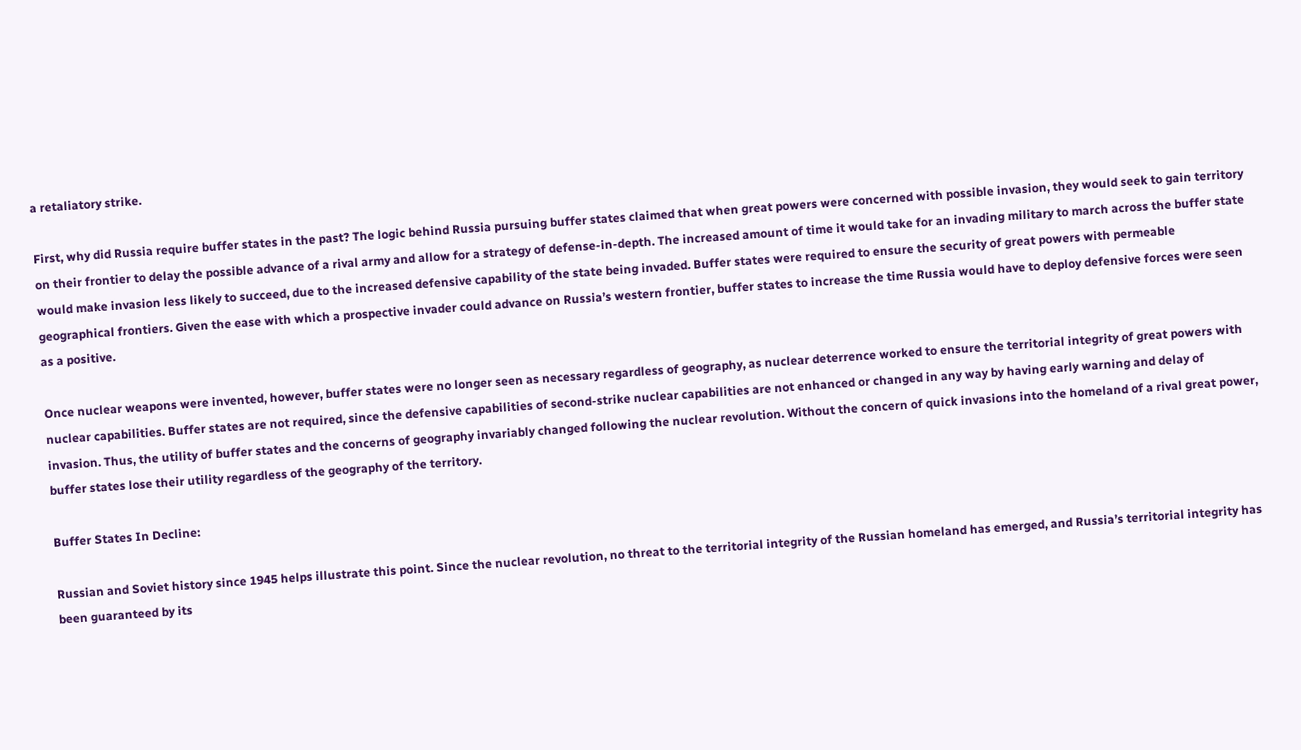a retaliatory strike.

First, why did Russia require buffer states in the past? The logic behind Russia pursuing buffer states claimed that when great powers were concerned with possible invasion, they would seek to gain territory on their frontier to delay the possible advance of a rival army and allow for a strategy of defense-in-depth. The increased amount of time it would take for an invading military to march across the buffer state would make invasion less likely to succeed, due to the increased defensive capability of the state being invaded. Buffer states were required to ensure the security of great powers with permeable geographical frontiers. Given the ease with which a prospective invader could advance on Russia’s western frontier, buffer states to increase the time Russia would have to deploy defensive forces were seen as a positive.

Once nuclear weapons were invented, however, buffer states were no longer seen as necessary regardless of geography, as nuclear deterrence worked to ensure the territorial integrity of great powers with nuclear capabilities. Buffer states are not required, since the defensive capabilities of second-strike nuclear capabilities are not enhanced or changed in any way by having early warning and delay of invasion. Thus, the utility of buffer states and the concerns of geography invariably changed following the nuclear revolution. Without the concern of quick invasions into the homeland of a rival great power, buffer states lose their utility regardless of the geography of the territory.

Buffer States In Decline:

Russian and Soviet history since 1945 helps illustrate this point. Since the nuclear revolution, no threat to the territorial integrity of the Russian homeland has emerged, and Russia’s territorial integrity has been guaranteed by its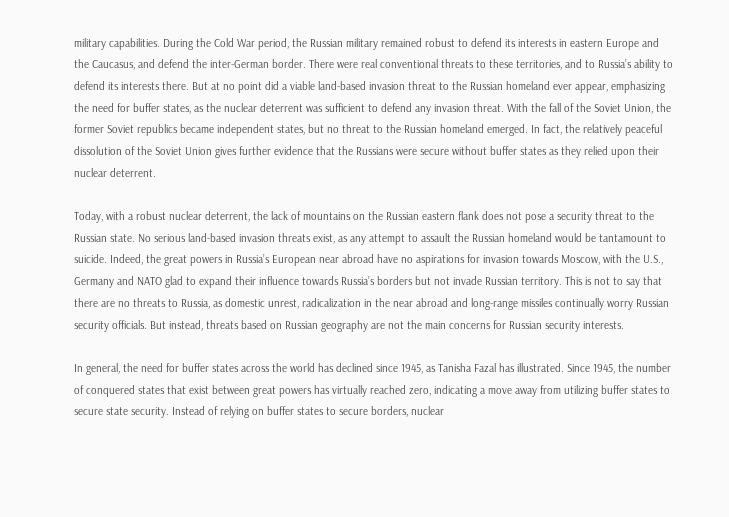military capabilities. During the Cold War period, the Russian military remained robust to defend its interests in eastern Europe and the Caucasus, and defend the inter-German border. There were real conventional threats to these territories, and to Russia’s ability to defend its interests there. But at no point did a viable land-based invasion threat to the Russian homeland ever appear, emphasizing the need for buffer states, as the nuclear deterrent was sufficient to defend any invasion threat. With the fall of the Soviet Union, the former Soviet republics became independent states, but no threat to the Russian homeland emerged. In fact, the relatively peaceful dissolution of the Soviet Union gives further evidence that the Russians were secure without buffer states as they relied upon their nuclear deterrent.

Today, with a robust nuclear deterrent, the lack of mountains on the Russian eastern flank does not pose a security threat to the Russian state. No serious land-based invasion threats exist, as any attempt to assault the Russian homeland would be tantamount to suicide. Indeed, the great powers in Russia’s European near abroad have no aspirations for invasion towards Moscow, with the U.S., Germany and NATO glad to expand their influence towards Russia’s borders but not invade Russian territory. This is not to say that there are no threats to Russia, as domestic unrest, radicalization in the near abroad and long-range missiles continually worry Russian security officials. But instead, threats based on Russian geography are not the main concerns for Russian security interests.

In general, the need for buffer states across the world has declined since 1945, as Tanisha Fazal has illustrated. Since 1945, the number of conquered states that exist between great powers has virtually reached zero, indicating a move away from utilizing buffer states to secure state security. Instead of relying on buffer states to secure borders, nuclear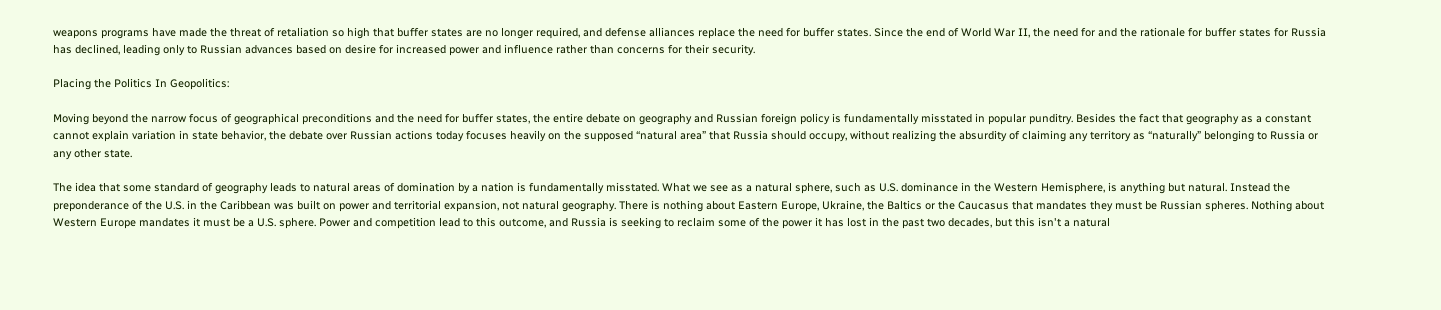weapons programs have made the threat of retaliation so high that buffer states are no longer required, and defense alliances replace the need for buffer states. Since the end of World War II, the need for and the rationale for buffer states for Russia has declined, leading only to Russian advances based on desire for increased power and influence rather than concerns for their security.

Placing the Politics In Geopolitics:

Moving beyond the narrow focus of geographical preconditions and the need for buffer states, the entire debate on geography and Russian foreign policy is fundamentally misstated in popular punditry. Besides the fact that geography as a constant cannot explain variation in state behavior, the debate over Russian actions today focuses heavily on the supposed “natural area” that Russia should occupy, without realizing the absurdity of claiming any territory as “naturally” belonging to Russia or any other state.

The idea that some standard of geography leads to natural areas of domination by a nation is fundamentally misstated. What we see as a natural sphere, such as U.S. dominance in the Western Hemisphere, is anything but natural. Instead the preponderance of the U.S. in the Caribbean was built on power and territorial expansion, not natural geography. There is nothing about Eastern Europe, Ukraine, the Baltics or the Caucasus that mandates they must be Russian spheres. Nothing about Western Europe mandates it must be a U.S. sphere. Power and competition lead to this outcome, and Russia is seeking to reclaim some of the power it has lost in the past two decades, but this isn't a natural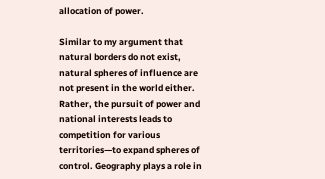allocation of power.

Similar to my argument that natural borders do not exist, natural spheres of influence are not present in the world either. Rather, the pursuit of power and national interests leads to competition for various territories—to expand spheres of control. Geography plays a role in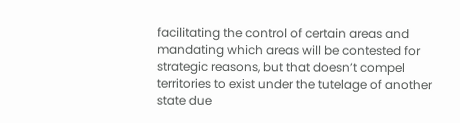facilitating the control of certain areas and mandating which areas will be contested for strategic reasons, but that doesn’t compel territories to exist under the tutelage of another state due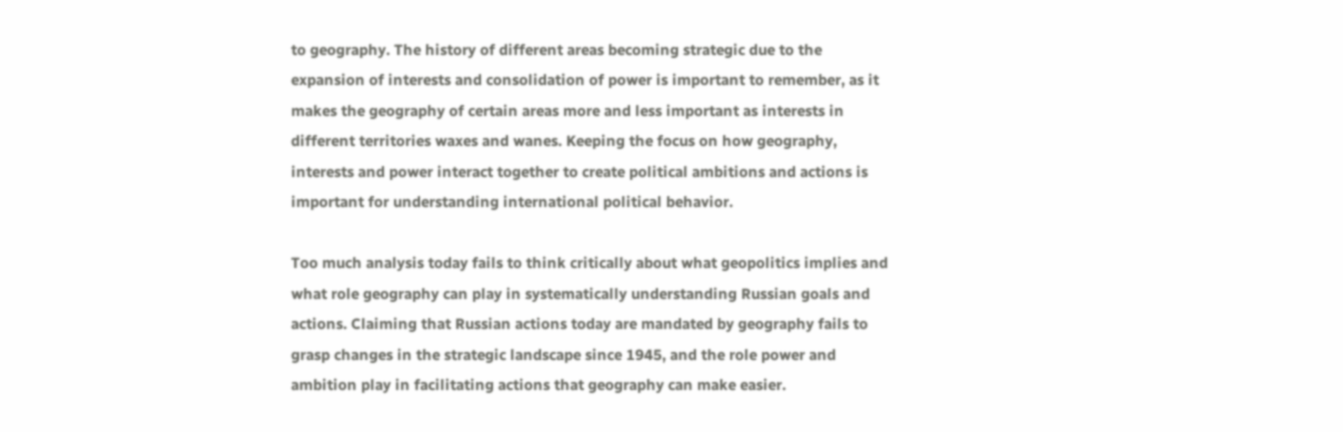to geography. The history of different areas becoming strategic due to the expansion of interests and consolidation of power is important to remember, as it makes the geography of certain areas more and less important as interests in different territories waxes and wanes. Keeping the focus on how geography, interests and power interact together to create political ambitions and actions is important for understanding international political behavior.

Too much analysis today fails to think critically about what geopolitics implies and what role geography can play in systematically understanding Russian goals and actions. Claiming that Russian actions today are mandated by geography fails to grasp changes in the strategic landscape since 1945, and the role power and ambition play in facilitating actions that geography can make easier.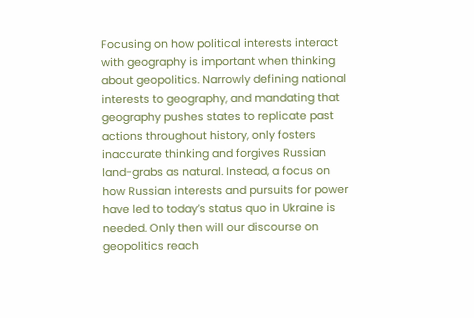Focusing on how political interests interact with geography is important when thinking about geopolitics. Narrowly defining national interests to geography, and mandating that geography pushes states to replicate past actions throughout history, only fosters inaccurate thinking and forgives Russian land-grabs as natural. Instead, a focus on how Russian interests and pursuits for power have led to today’s status quo in Ukraine is needed. Only then will our discourse on geopolitics reach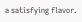a satisfying flavor.